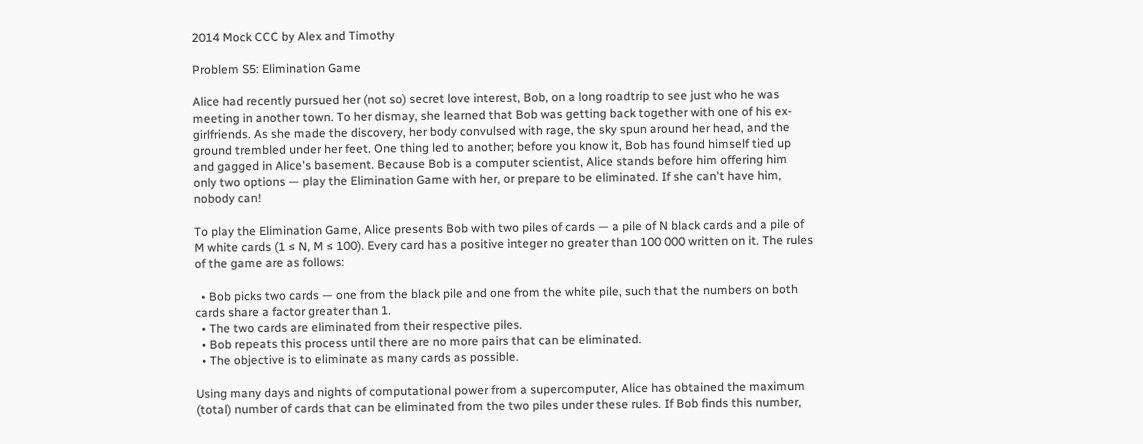2014 Mock CCC by Alex and Timothy

Problem S5: Elimination Game

Alice had recently pursued her (not so) secret love interest, Bob, on a long roadtrip to see just who he was meeting in another town. To her dismay, she learned that Bob was getting back together with one of his ex-girlfriends. As she made the discovery, her body convulsed with rage, the sky spun around her head, and the ground trembled under her feet. One thing led to another; before you know it, Bob has found himself tied up and gagged in Alice's basement. Because Bob is a computer scientist, Alice stands before him offering him only two options — play the Elimination Game with her, or prepare to be eliminated. If she can't have him, nobody can!

To play the Elimination Game, Alice presents Bob with two piles of cards — a pile of N black cards and a pile of M white cards (1 ≤ N, M ≤ 100). Every card has a positive integer no greater than 100 000 written on it. The rules of the game are as follows:

  • Bob picks two cards — one from the black pile and one from the white pile, such that the numbers on both cards share a factor greater than 1.
  • The two cards are eliminated from their respective piles.
  • Bob repeats this process until there are no more pairs that can be eliminated.
  • The objective is to eliminate as many cards as possible.

Using many days and nights of computational power from a supercomputer, Alice has obtained the maximum (total) number of cards that can be eliminated from the two piles under these rules. If Bob finds this number,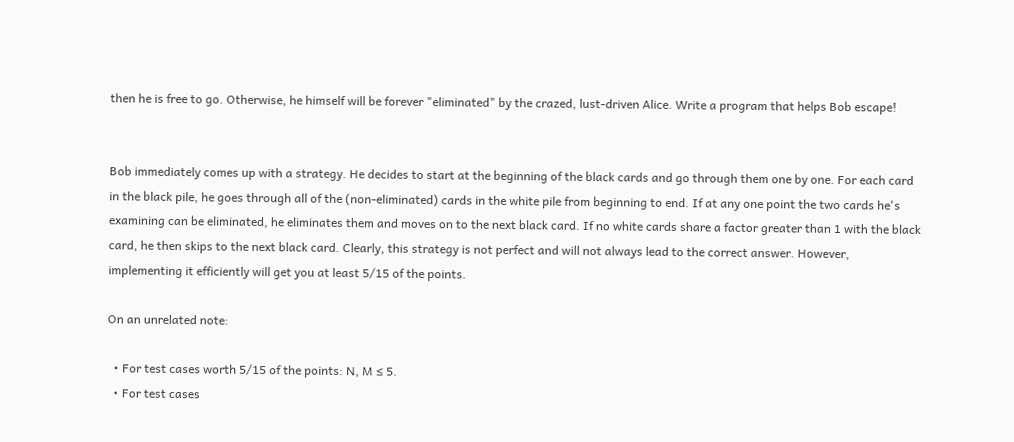then he is free to go. Otherwise, he himself will be forever "eliminated" by the crazed, lust-driven Alice. Write a program that helps Bob escape!


Bob immediately comes up with a strategy. He decides to start at the beginning of the black cards and go through them one by one. For each card in the black pile, he goes through all of the (non-eliminated) cards in the white pile from beginning to end. If at any one point the two cards he's examining can be eliminated, he eliminates them and moves on to the next black card. If no white cards share a factor greater than 1 with the black card, he then skips to the next black card. Clearly, this strategy is not perfect and will not always lead to the correct answer. However, implementing it efficiently will get you at least 5/15 of the points.

On an unrelated note:

  • For test cases worth 5/15 of the points: N, M ≤ 5.
  • For test cases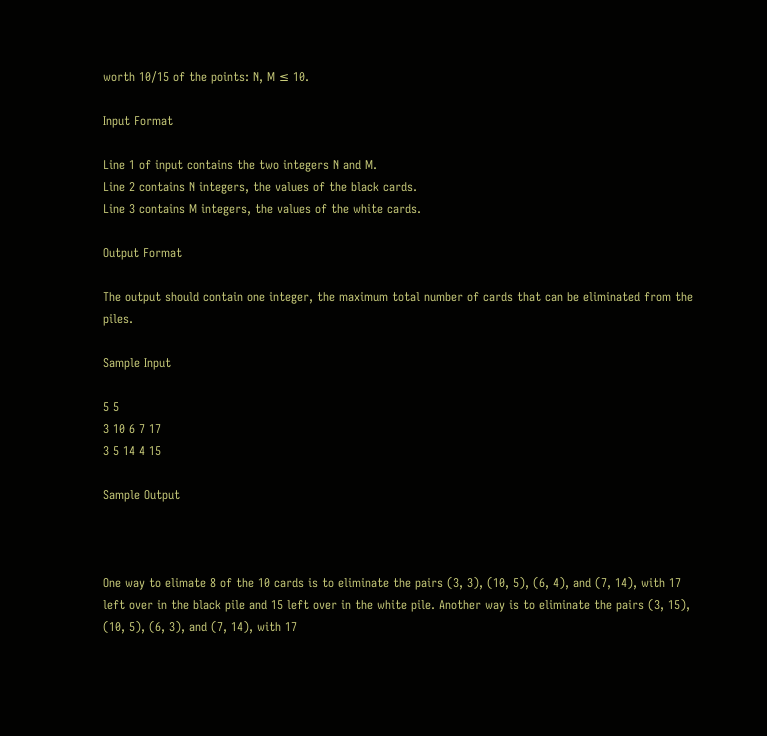worth 10/15 of the points: N, M ≤ 10.

Input Format

Line 1 of input contains the two integers N and M.
Line 2 contains N integers, the values of the black cards.
Line 3 contains M integers, the values of the white cards.

Output Format

The output should contain one integer, the maximum total number of cards that can be eliminated from the piles.

Sample Input

5 5
3 10 6 7 17
3 5 14 4 15

Sample Output



One way to elimate 8 of the 10 cards is to eliminate the pairs (3, 3), (10, 5), (6, 4), and (7, 14), with 17 left over in the black pile and 15 left over in the white pile. Another way is to eliminate the pairs (3, 15), (10, 5), (6, 3), and (7, 14), with 17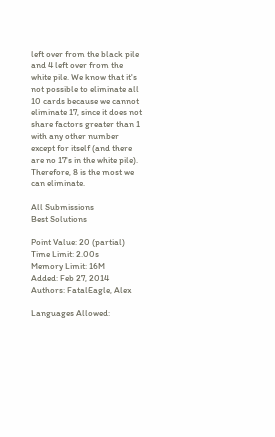left over from the black pile and 4 left over from the white pile. We know that it's not possible to eliminate all 10 cards because we cannot eliminate 17, since it does not share factors greater than 1 with any other number except for itself (and there are no 17's in the white pile). Therefore, 8 is the most we can eliminate.

All Submissions
Best Solutions

Point Value: 20 (partial)
Time Limit: 2.00s
Memory Limit: 16M
Added: Feb 27, 2014
Authors: FatalEagle, Alex

Languages Allowed: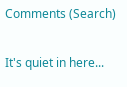Comments (Search)

It's quiet in here...